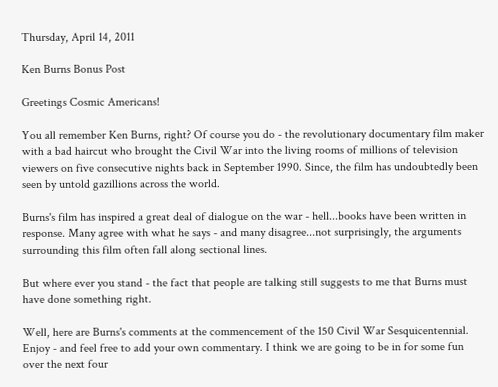Thursday, April 14, 2011

Ken Burns Bonus Post

Greetings Cosmic Americans!

You all remember Ken Burns, right? Of course you do - the revolutionary documentary film maker with a bad haircut who brought the Civil War into the living rooms of millions of television viewers on five consecutive nights back in September 1990. Since, the film has undoubtedly been seen by untold gazillions across the world.

Burns's film has inspired a great deal of dialogue on the war - hell...books have been written in response. Many agree with what he says - and many disagree...not surprisingly, the arguments surrounding this film often fall along sectional lines.

But where ever you stand - the fact that people are talking still suggests to me that Burns must have done something right.

Well, here are Burns's comments at the commencement of the 150 Civil War Sesquicentennial. Enjoy - and feel free to add your own commentary. I think we are going to be in for some fun over the next four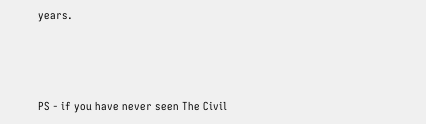years.



PS - if you have never seen The Civil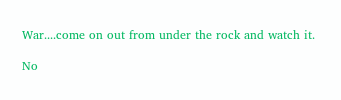War....come on out from under the rock and watch it.

No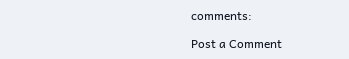comments:

Post a Comment